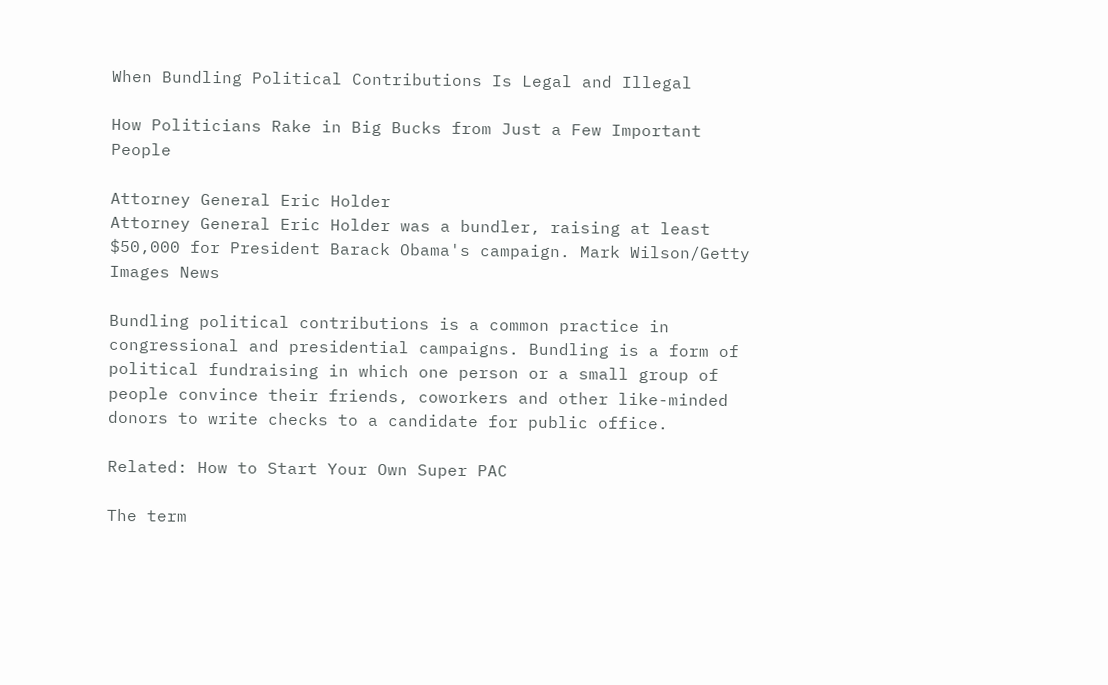When Bundling Political Contributions Is Legal and Illegal

How Politicians Rake in Big Bucks from Just a Few Important People

Attorney General Eric Holder
Attorney General Eric Holder was a bundler, raising at least $50,000 for President Barack Obama's campaign. Mark Wilson/Getty Images News

Bundling political contributions is a common practice in congressional and presidential campaigns. Bundling is a form of political fundraising in which one person or a small group of people convince their friends, coworkers and other like-minded donors to write checks to a candidate for public office.

Related: How to Start Your Own Super PAC

The term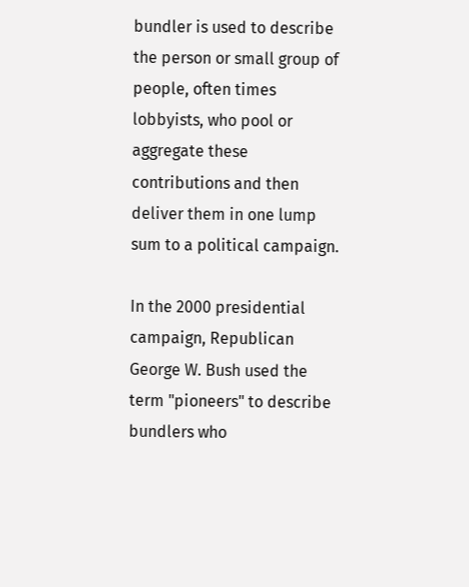bundler is used to describe the person or small group of people, often times lobbyists, who pool or aggregate these contributions and then deliver them in one lump sum to a political campaign.

In the 2000 presidential campaign, Republican George W. Bush used the term "pioneers" to describe bundlers who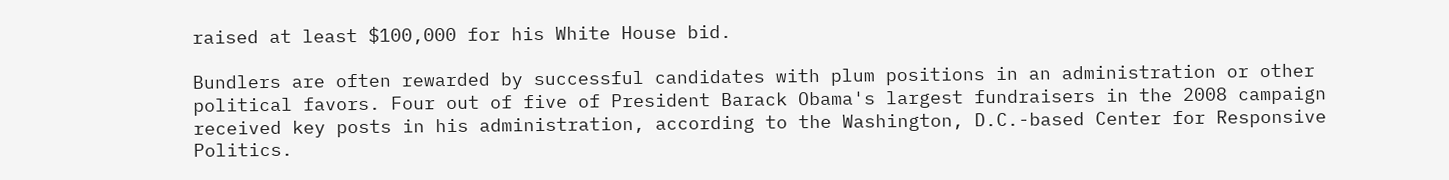raised at least $100,000 for his White House bid.

Bundlers are often rewarded by successful candidates with plum positions in an administration or other political favors. Four out of five of President Barack Obama's largest fundraisers in the 2008 campaign received key posts in his administration, according to the Washington, D.C.-based Center for Responsive Politics.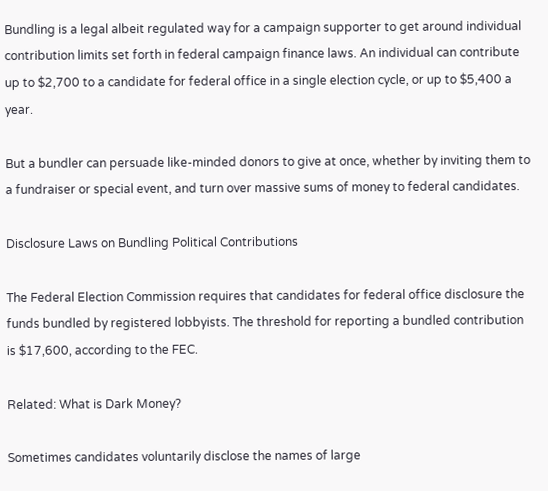Bundling is a legal albeit regulated way for a campaign supporter to get around individual contribution limits set forth in federal campaign finance laws. An individual can contribute up to $2,700 to a candidate for federal office in a single election cycle, or up to $5,400 a year.

But a bundler can persuade like-minded donors to give at once, whether by inviting them to a fundraiser or special event, and turn over massive sums of money to federal candidates.

Disclosure Laws on Bundling Political Contributions

The Federal Election Commission requires that candidates for federal office disclosure the funds bundled by registered lobbyists. The threshold for reporting a bundled contribution is $17,600, according to the FEC.

Related: What is Dark Money?

Sometimes candidates voluntarily disclose the names of large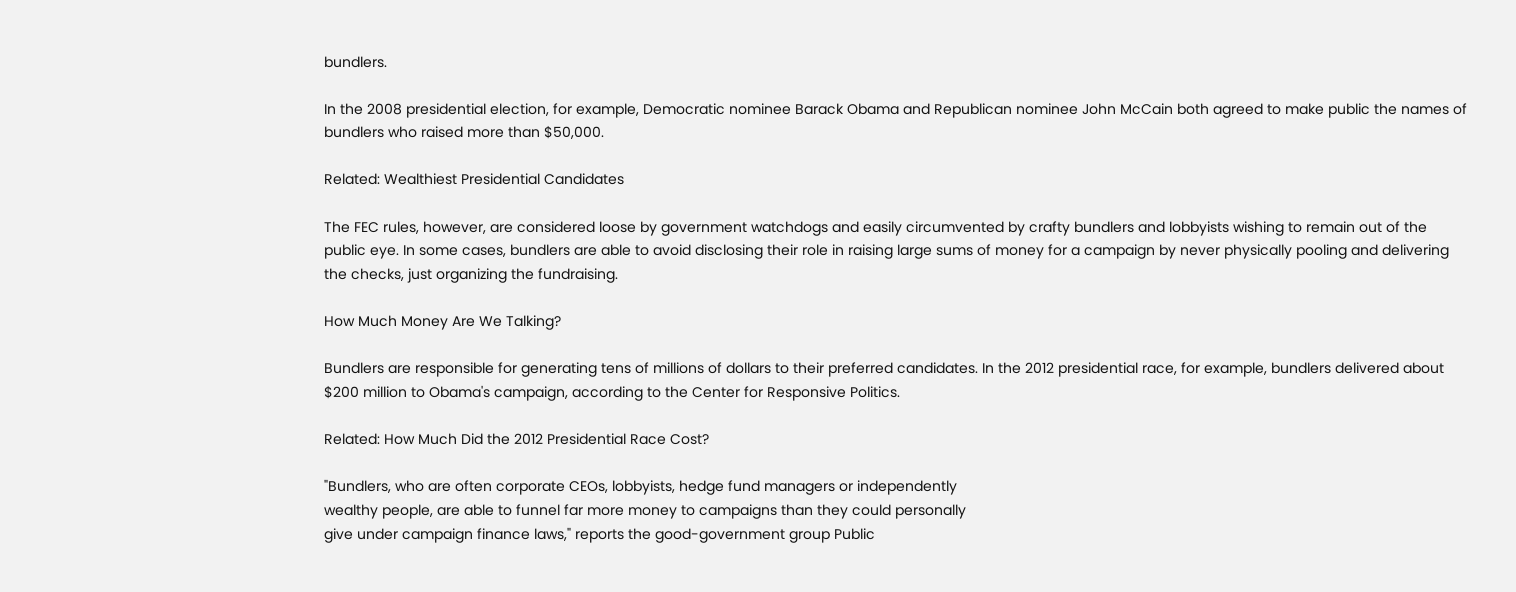bundlers.

In the 2008 presidential election, for example, Democratic nominee Barack Obama and Republican nominee John McCain both agreed to make public the names of bundlers who raised more than $50,000.

Related: Wealthiest Presidential Candidates

The FEC rules, however, are considered loose by government watchdogs and easily circumvented by crafty bundlers and lobbyists wishing to remain out of the public eye. In some cases, bundlers are able to avoid disclosing their role in raising large sums of money for a campaign by never physically pooling and delivering the checks, just organizing the fundraising.

How Much Money Are We Talking?

Bundlers are responsible for generating tens of millions of dollars to their preferred candidates. In the 2012 presidential race, for example, bundlers delivered about $200 million to Obama's campaign, according to the Center for Responsive Politics.

Related: How Much Did the 2012 Presidential Race Cost?

"Bundlers, who are often corporate CEOs, lobbyists, hedge fund managers or independently
wealthy people, are able to funnel far more money to campaigns than they could personally
give under campaign finance laws," reports the good-government group Public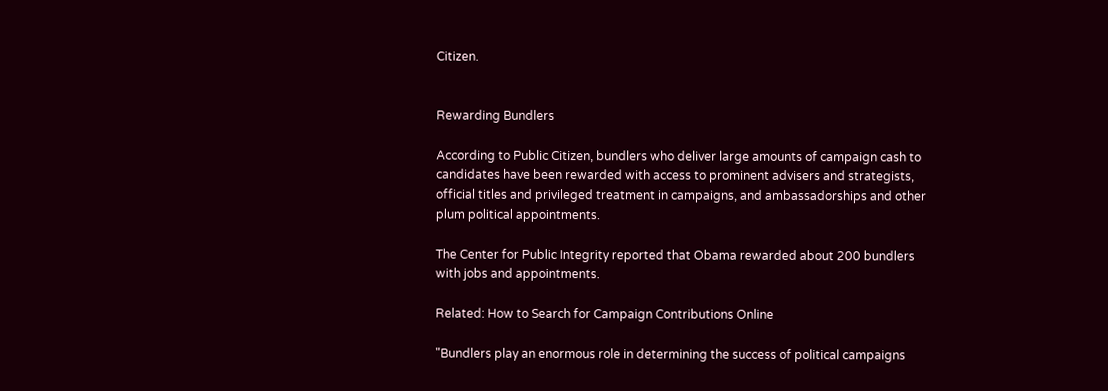Citizen.


Rewarding Bundlers

According to Public Citizen, bundlers who deliver large amounts of campaign cash to candidates have been rewarded with access to prominent advisers and strategists, official titles and privileged treatment in campaigns, and ambassadorships and other plum political appointments.

The Center for Public Integrity reported that Obama rewarded about 200 bundlers with jobs and appointments.

Related: How to Search for Campaign Contributions Online

"Bundlers play an enormous role in determining the success of political campaigns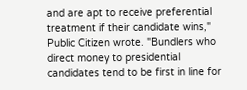and are apt to receive preferential treatment if their candidate wins," Public Citizen wrote. "Bundlers who direct money to presidential candidates tend to be first in line for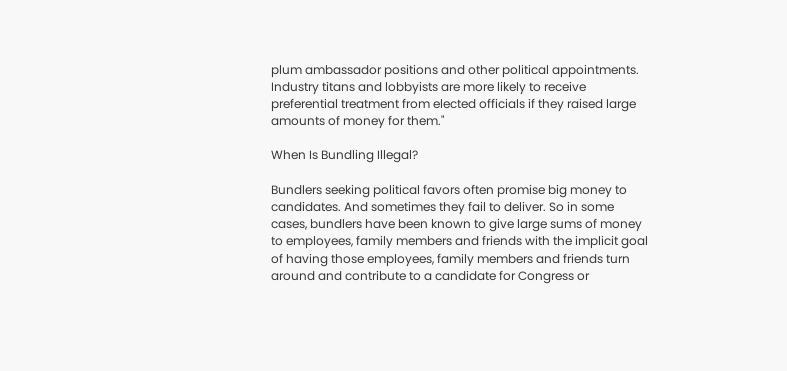plum ambassador positions and other political appointments. Industry titans and lobbyists are more likely to receive preferential treatment from elected officials if they raised large amounts of money for them."

When Is Bundling Illegal?

Bundlers seeking political favors often promise big money to candidates. And sometimes they fail to deliver. So in some cases, bundlers have been known to give large sums of money to employees, family members and friends with the implicit goal of having those employees, family members and friends turn around and contribute to a candidate for Congress or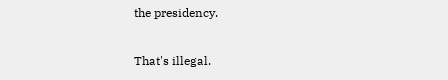the presidency.

That's illegal.